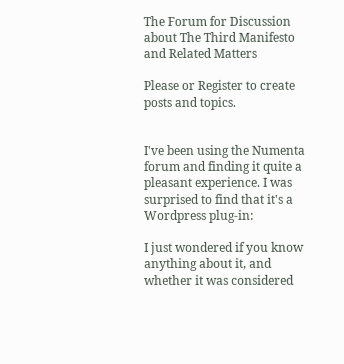The Forum for Discussion about The Third Manifesto and Related Matters

Please or Register to create posts and topics.


I've been using the Numenta forum and finding it quite a pleasant experience. I was surprised to find that it's a Wordpress plug-in:

I just wondered if you know anything about it, and whether it was considered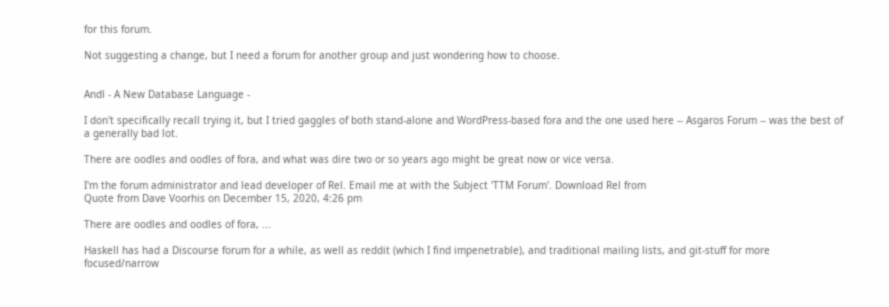for this forum.

Not suggesting a change, but I need a forum for another group and just wondering how to choose.


Andl - A New Database Language -

I don't specifically recall trying it, but I tried gaggles of both stand-alone and WordPress-based fora and the one used here -- Asgaros Forum -- was the best of a generally bad lot.

There are oodles and oodles of fora, and what was dire two or so years ago might be great now or vice versa.

I'm the forum administrator and lead developer of Rel. Email me at with the Subject 'TTM Forum'. Download Rel from
Quote from Dave Voorhis on December 15, 2020, 4:26 pm

There are oodles and oodles of fora, ...

Haskell has had a Discourse forum for a while, as well as reddit (which I find impenetrable), and traditional mailing lists, and git-stuff for more focused/narrow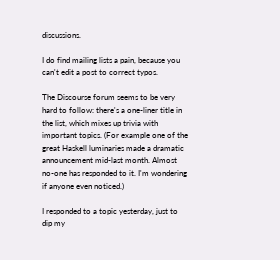discussions.

I do find mailing lists a pain, because you can't edit a post to correct typos.

The Discourse forum seems to be very hard to follow: there's a one-liner title in the list, which mixes up trivia with important topics. (For example one of the great Haskell luminaries made a dramatic announcement mid-last month. Almost no-one has responded to it. I'm wondering if anyone even noticed.)

I responded to a topic yesterday, just to dip my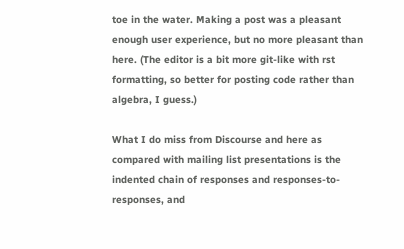toe in the water. Making a post was a pleasant enough user experience, but no more pleasant than here. (The editor is a bit more git-like with rst formatting, so better for posting code rather than algebra, I guess.)

What I do miss from Discourse and here as compared with mailing list presentations is the indented chain of responses and responses-to-responses, and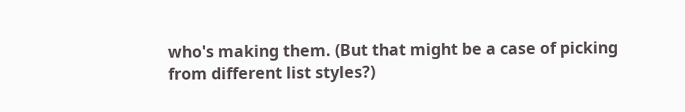who's making them. (But that might be a case of picking from different list styles?)